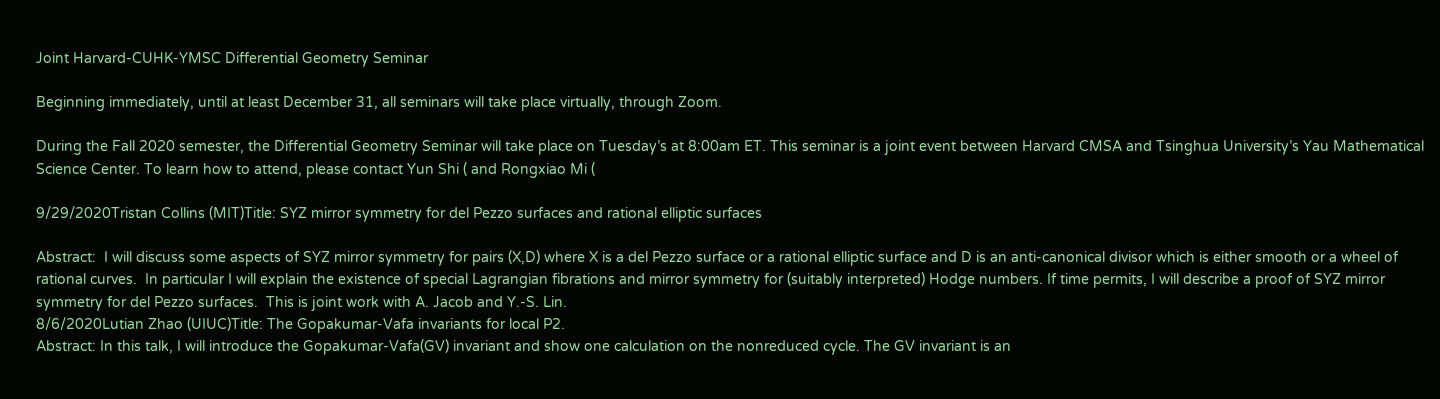Joint Harvard-CUHK-YMSC Differential Geometry Seminar

Beginning immediately, until at least December 31, all seminars will take place virtually, through Zoom.

During the Fall 2020 semester, the Differential Geometry Seminar will take place on Tuesday’s at 8:00am ET. This seminar is a joint event between Harvard CMSA and Tsinghua University’s Yau Mathematical Science Center. To learn how to attend, please contact Yun Shi ( and Rongxiao Mi (

9/29/2020Tristan Collins (MIT)Title: SYZ mirror symmetry for del Pezzo surfaces and rational elliptic surfaces

Abstract:  I will discuss some aspects of SYZ mirror symmetry for pairs (X,D) where X is a del Pezzo surface or a rational elliptic surface and D is an anti-canonical divisor which is either smooth or a wheel of rational curves.  In particular I will explain the existence of special Lagrangian fibrations and mirror symmetry for (suitably interpreted) Hodge numbers. If time permits, I will describe a proof of SYZ mirror symmetry for del Pezzo surfaces.  This is joint work with A. Jacob and Y.-S. Lin.
8/6/2020Lutian Zhao (UIUC)Title: The Gopakumar-Vafa invariants for local P2.
Abstract: In this talk, I will introduce the Gopakumar-Vafa(GV) invariant and show one calculation on the nonreduced cycle. The GV invariant is an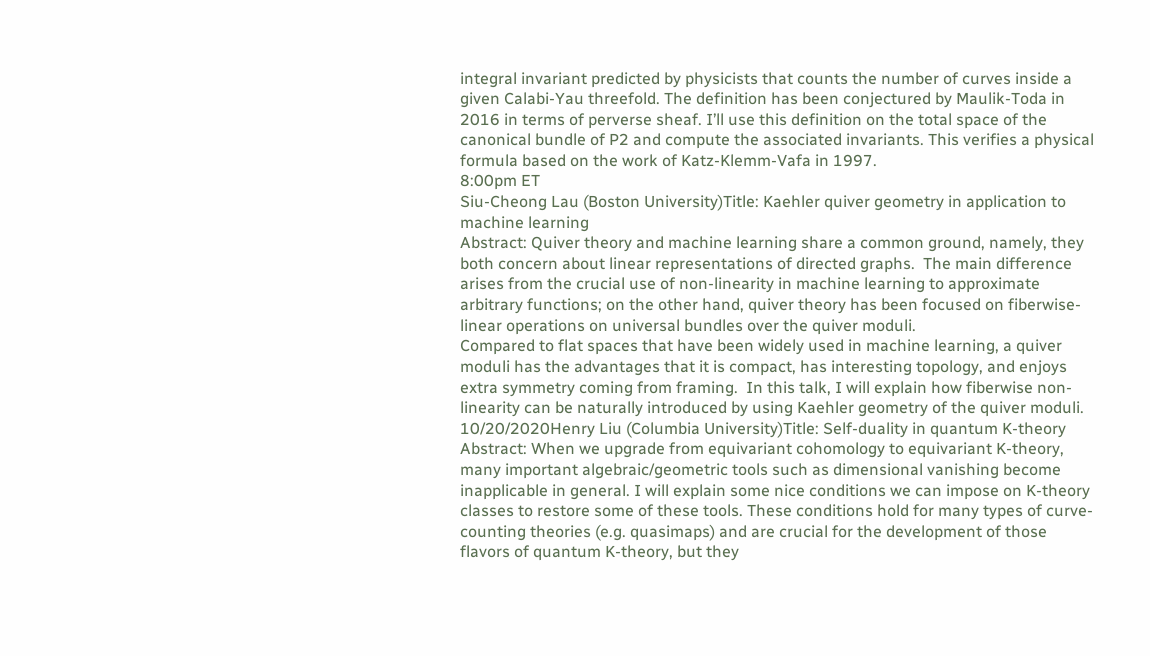integral invariant predicted by physicists that counts the number of curves inside a given Calabi-Yau threefold. The definition has been conjectured by Maulik-Toda in 2016 in terms of perverse sheaf. I’ll use this definition on the total space of the canonical bundle of P2 and compute the associated invariants. This verifies a physical formula based on the work of Katz-Klemm-Vafa in 1997.
8:00pm ET
Siu-Cheong Lau (Boston University)Title: Kaehler quiver geometry in application to machine learning
Abstract: Quiver theory and machine learning share a common ground, namely, they both concern about linear representations of directed graphs.  The main difference arises from the crucial use of non-linearity in machine learning to approximate arbitrary functions; on the other hand, quiver theory has been focused on fiberwise-linear operations on universal bundles over the quiver moduli.
Compared to flat spaces that have been widely used in machine learning, a quiver moduli has the advantages that it is compact, has interesting topology, and enjoys extra symmetry coming from framing.  In this talk, I will explain how fiberwise non-linearity can be naturally introduced by using Kaehler geometry of the quiver moduli.
10/20/2020Henry Liu (Columbia University)Title: Self-duality in quantum K-theory
Abstract: When we upgrade from equivariant cohomology to equivariant K-theory, many important algebraic/geometric tools such as dimensional vanishing become inapplicable in general. I will explain some nice conditions we can impose on K-theory classes to restore some of these tools. These conditions hold for many types of curve-counting theories (e.g. quasimaps) and are crucial for the development of those flavors of quantum K-theory, but they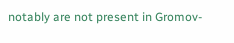notably are not present in Gromov-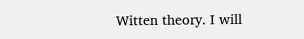Witten theory. I will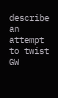describe an attempt to twist GW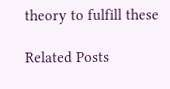theory to fulfill these

Related Posts